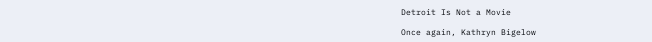Detroit Is Not a Movie

Once again, Kathryn Bigelow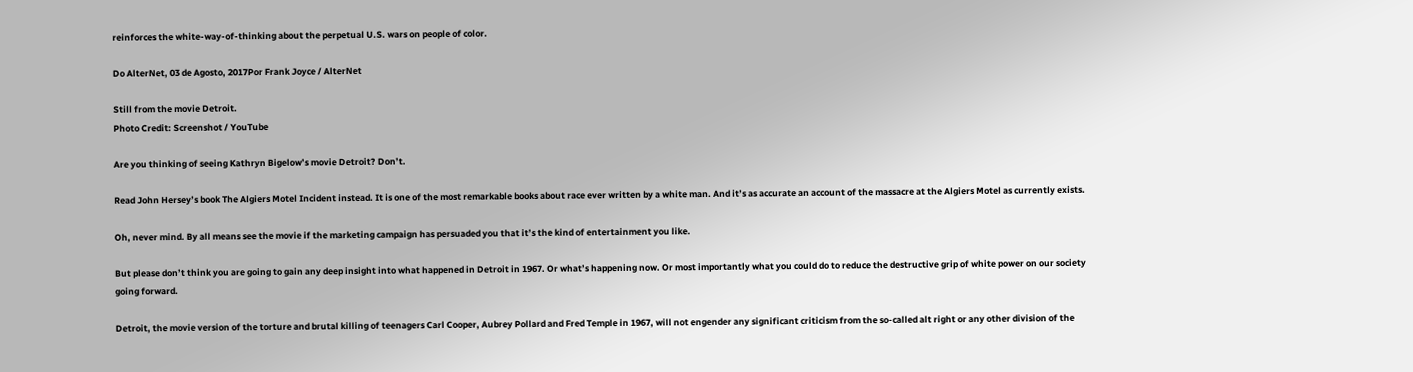reinforces the white-way-of-thinking about the perpetual U.S. wars on people of color.

Do AlterNet, 03 de Agosto, 2017Por Frank Joyce / AlterNet

Still from the movie Detroit.
Photo Credit: Screenshot / YouTube

Are you thinking of seeing Kathryn Bigelow’s movie Detroit? Don’t.

Read John Hersey’s book The Algiers Motel Incident instead. It is one of the most remarkable books about race ever written by a white man. And it’s as accurate an account of the massacre at the Algiers Motel as currently exists.

Oh, never mind. By all means see the movie if the marketing campaign has persuaded you that it’s the kind of entertainment you like.

But please don’t think you are going to gain any deep insight into what happened in Detroit in 1967. Or what’s happening now. Or most importantly what you could do to reduce the destructive grip of white power on our society going forward.

Detroit, the movie version of the torture and brutal killing of teenagers Carl Cooper, Aubrey Pollard and Fred Temple in 1967, will not engender any significant criticism from the so-called alt right or any other division of the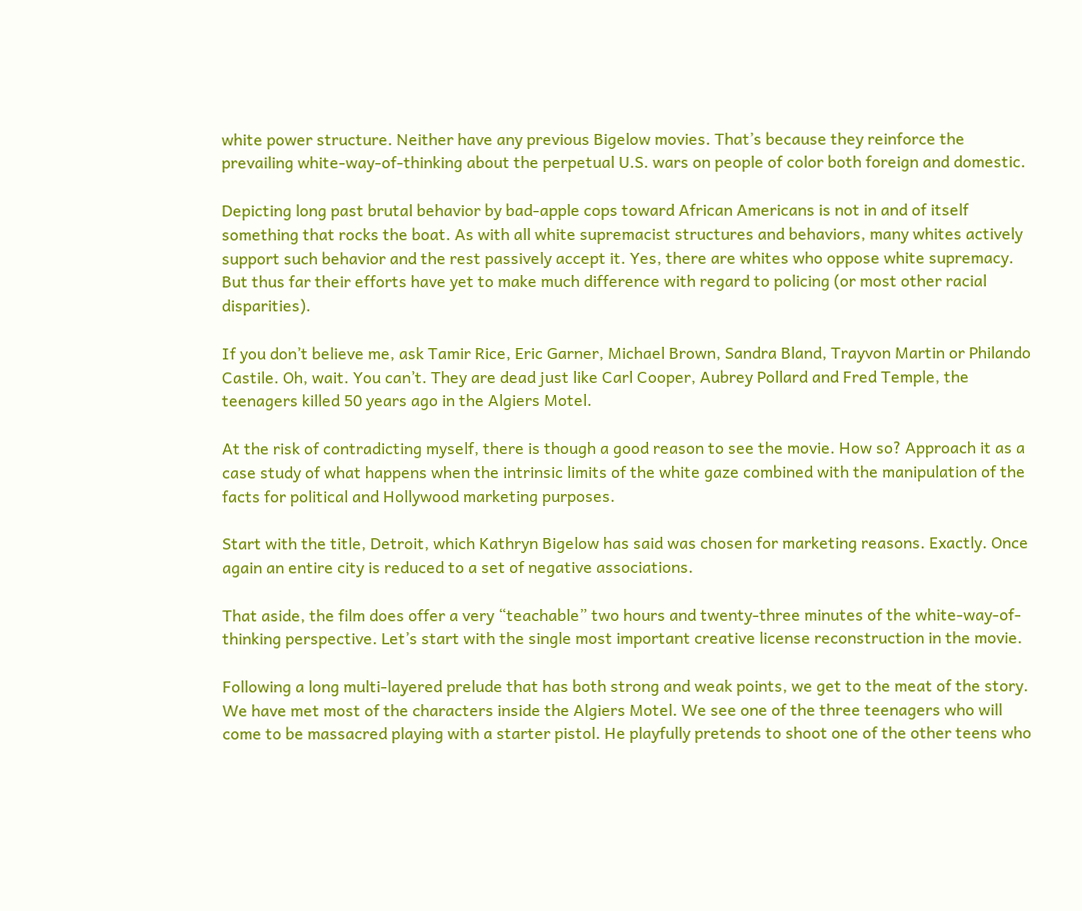white power structure. Neither have any previous Bigelow movies. That’s because they reinforce the prevailing white-way-of-thinking about the perpetual U.S. wars on people of color both foreign and domestic.

Depicting long past brutal behavior by bad-apple cops toward African Americans is not in and of itself something that rocks the boat. As with all white supremacist structures and behaviors, many whites actively support such behavior and the rest passively accept it. Yes, there are whites who oppose white supremacy. But thus far their efforts have yet to make much difference with regard to policing (or most other racial disparities).

If you don’t believe me, ask Tamir Rice, Eric Garner, Michael Brown, Sandra Bland, Trayvon Martin or Philando Castile. Oh, wait. You can’t. They are dead just like Carl Cooper, Aubrey Pollard and Fred Temple, the teenagers killed 50 years ago in the Algiers Motel.

At the risk of contradicting myself, there is though a good reason to see the movie. How so? Approach it as a case study of what happens when the intrinsic limits of the white gaze combined with the manipulation of the facts for political and Hollywood marketing purposes.

Start with the title, Detroit, which Kathryn Bigelow has said was chosen for marketing reasons. Exactly. Once again an entire city is reduced to a set of negative associations.

That aside, the film does offer a very “teachable” two hours and twenty-three minutes of the white-way-of-thinking perspective. Let’s start with the single most important creative license reconstruction in the movie.

Following a long multi-layered prelude that has both strong and weak points, we get to the meat of the story. We have met most of the characters inside the Algiers Motel. We see one of the three teenagers who will come to be massacred playing with a starter pistol. He playfully pretends to shoot one of the other teens who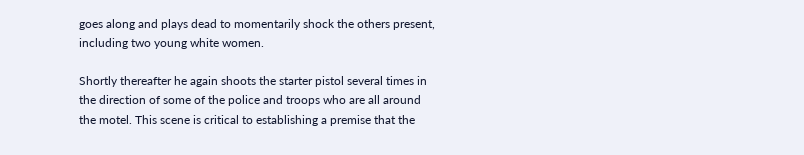goes along and plays dead to momentarily shock the others present, including two young white women.

Shortly thereafter he again shoots the starter pistol several times in the direction of some of the police and troops who are all around the motel. This scene is critical to establishing a premise that the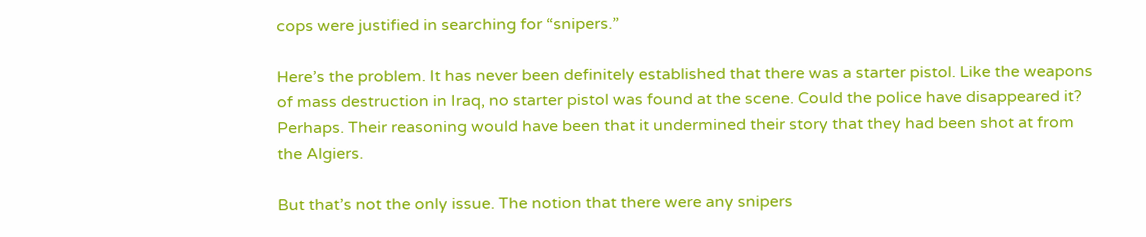cops were justified in searching for “snipers.”

Here’s the problem. It has never been definitely established that there was a starter pistol. Like the weapons of mass destruction in Iraq, no starter pistol was found at the scene. Could the police have disappeared it? Perhaps. Their reasoning would have been that it undermined their story that they had been shot at from the Algiers.

But that’s not the only issue. The notion that there were any snipers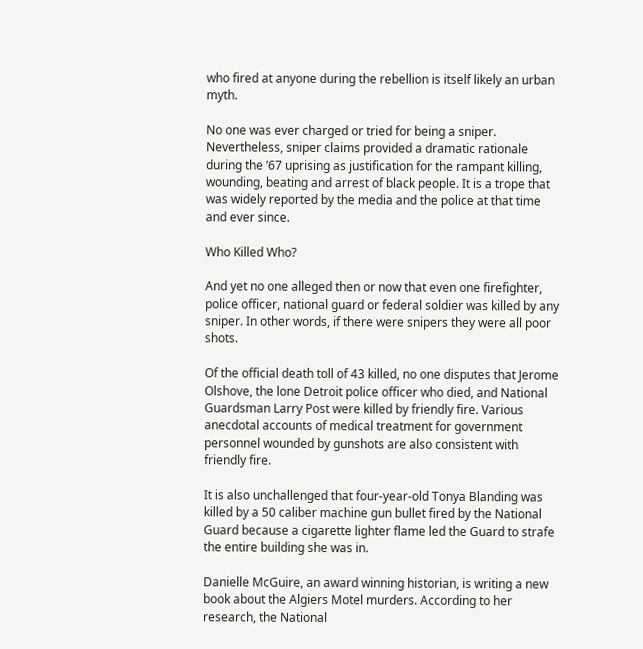who fired at anyone during the rebellion is itself likely an urban myth.

No one was ever charged or tried for being a sniper. Nevertheless, sniper claims provided a dramatic rationale during the ’67 uprising as justification for the rampant killing, wounding, beating and arrest of black people. It is a trope that was widely reported by the media and the police at that time and ever since.

Who Killed Who?

And yet no one alleged then or now that even one firefighter, police officer, national guard or federal soldier was killed by any sniper. In other words, if there were snipers they were all poor shots.

Of the official death toll of 43 killed, no one disputes that Jerome Olshove, the lone Detroit police officer who died, and National Guardsman Larry Post were killed by friendly fire. Various anecdotal accounts of medical treatment for government personnel wounded by gunshots are also consistent with friendly fire.

It is also unchallenged that four-year-old Tonya Blanding was killed by a 50 caliber machine gun bullet fired by the National Guard because a cigarette lighter flame led the Guard to strafe the entire building she was in.

Danielle McGuire, an award winning historian, is writing a new book about the Algiers Motel murders. According to her research, the National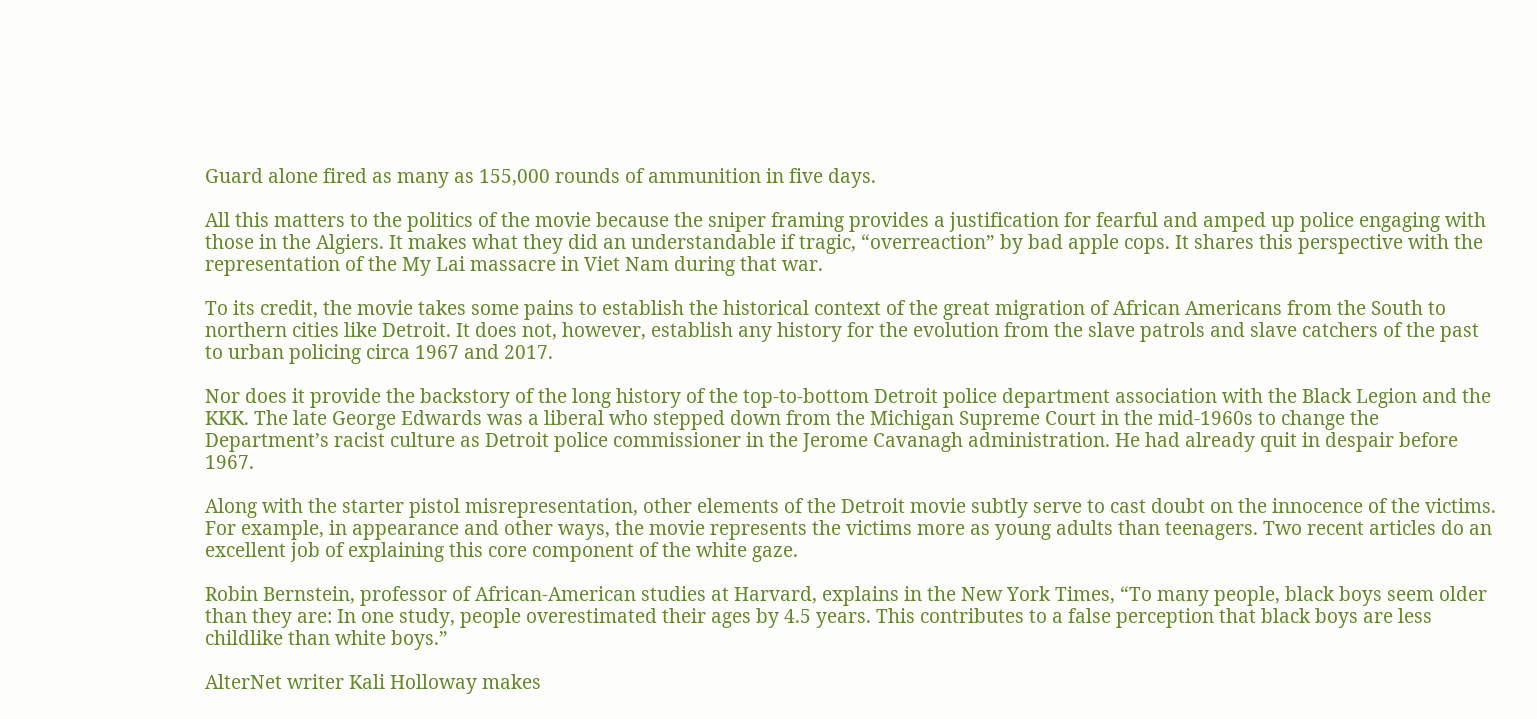Guard alone fired as many as 155,000 rounds of ammunition in five days.

All this matters to the politics of the movie because the sniper framing provides a justification for fearful and amped up police engaging with those in the Algiers. It makes what they did an understandable if tragic, “overreaction” by bad apple cops. It shares this perspective with the representation of the My Lai massacre in Viet Nam during that war.

To its credit, the movie takes some pains to establish the historical context of the great migration of African Americans from the South to northern cities like Detroit. It does not, however, establish any history for the evolution from the slave patrols and slave catchers of the past to urban policing circa 1967 and 2017.

Nor does it provide the backstory of the long history of the top-to-bottom Detroit police department association with the Black Legion and the KKK. The late George Edwards was a liberal who stepped down from the Michigan Supreme Court in the mid-1960s to change the Department’s racist culture as Detroit police commissioner in the Jerome Cavanagh administration. He had already quit in despair before 1967.

Along with the starter pistol misrepresentation, other elements of the Detroit movie subtly serve to cast doubt on the innocence of the victims. For example, in appearance and other ways, the movie represents the victims more as young adults than teenagers. Two recent articles do an excellent job of explaining this core component of the white gaze.

Robin Bernstein, professor of African-American studies at Harvard, explains in the New York Times, “To many people, black boys seem older than they are: In one study, people overestimated their ages by 4.5 years. This contributes to a false perception that black boys are less childlike than white boys.”

AlterNet writer Kali Holloway makes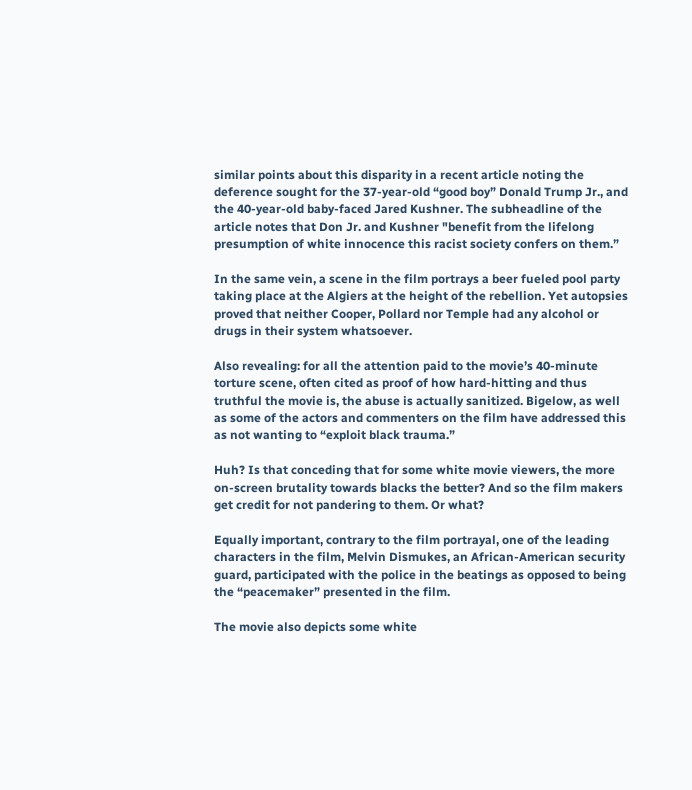similar points about this disparity in a recent article noting the deference sought for the 37-year-old “good boy” Donald Trump Jr., and the 40-year-old baby-faced Jared Kushner. The subheadline of the article notes that Don Jr. and Kushner "benefit from the lifelong presumption of white innocence this racist society confers on them.”

In the same vein, a scene in the film portrays a beer fueled pool party taking place at the Algiers at the height of the rebellion. Yet autopsies proved that neither Cooper, Pollard nor Temple had any alcohol or drugs in their system whatsoever.

Also revealing: for all the attention paid to the movie’s 40-minute torture scene, often cited as proof of how hard-hitting and thus truthful the movie is, the abuse is actually sanitized. Bigelow, as well as some of the actors and commenters on the film have addressed this as not wanting to “exploit black trauma.”

Huh? Is that conceding that for some white movie viewers, the more on-screen brutality towards blacks the better? And so the film makers get credit for not pandering to them. Or what?

Equally important, contrary to the film portrayal, one of the leading characters in the film, Melvin Dismukes, an African-American security guard, participated with the police in the beatings as opposed to being the “peacemaker” presented in the film.

The movie also depicts some white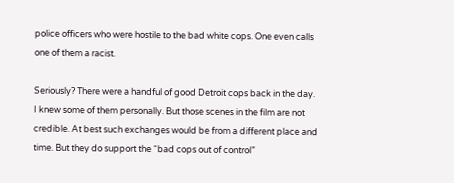police officers who were hostile to the bad white cops. One even calls one of them a racist.

Seriously? There were a handful of good Detroit cops back in the day. I knew some of them personally. But those scenes in the film are not credible. At best such exchanges would be from a different place and time. But they do support the “bad cops out of control”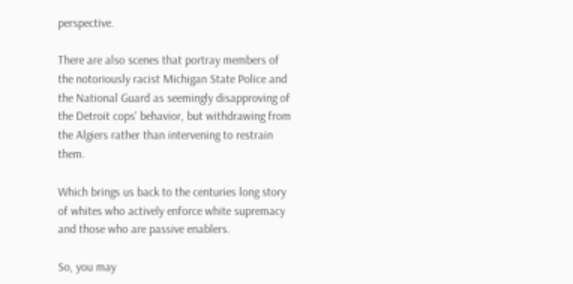perspective.

There are also scenes that portray members of the notoriously racist Michigan State Police and the National Guard as seemingly disapproving of the Detroit cops' behavior, but withdrawing from the Algiers rather than intervening to restrain them.

Which brings us back to the centuries long story of whites who actively enforce white supremacy and those who are passive enablers.

So, you may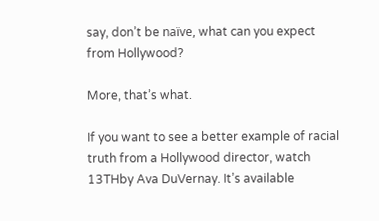say, don’t be naïve, what can you expect from Hollywood?

More, that’s what.

If you want to see a better example of racial truth from a Hollywood director, watch 13THby Ava DuVernay. It’s available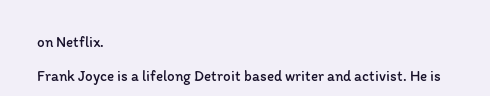on Netflix.

Frank Joyce is a lifelong Detroit based writer and activist. He is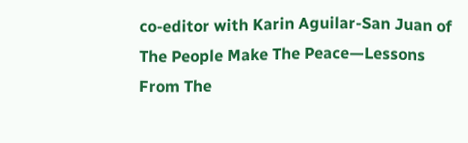co-editor with Karin Aguilar-San Juan of The People Make The Peace—Lessons From The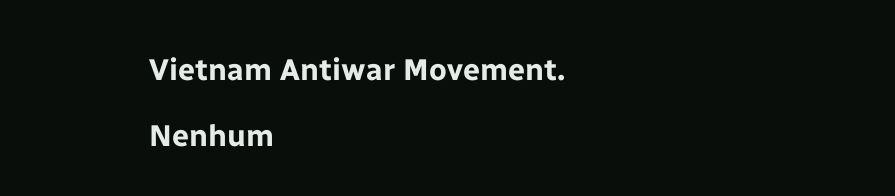Vietnam Antiwar Movement.

Nenhum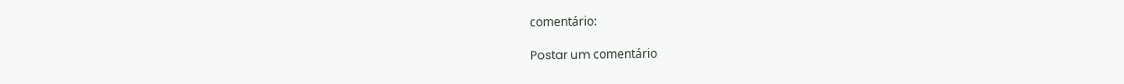comentário:

Postar um comentário